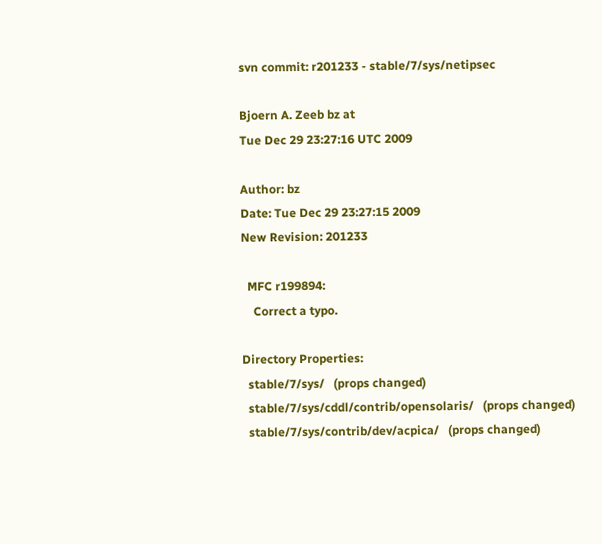svn commit: r201233 - stable/7/sys/netipsec

Bjoern A. Zeeb bz at
Tue Dec 29 23:27:16 UTC 2009

Author: bz
Date: Tue Dec 29 23:27:15 2009
New Revision: 201233

  MFC r199894:
    Correct a typo.

Directory Properties:
  stable/7/sys/   (props changed)
  stable/7/sys/cddl/contrib/opensolaris/   (props changed)
  stable/7/sys/contrib/dev/acpica/   (props changed)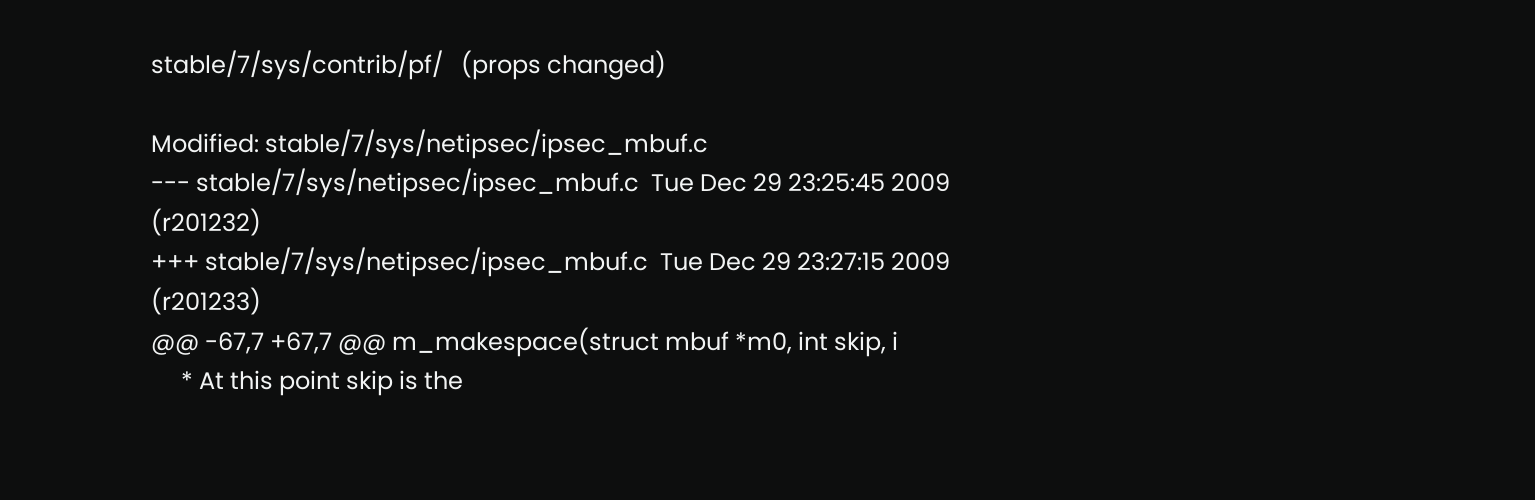stable/7/sys/contrib/pf/   (props changed)

Modified: stable/7/sys/netipsec/ipsec_mbuf.c
--- stable/7/sys/netipsec/ipsec_mbuf.c  Tue Dec 29 23:25:45 2009    (r201232)
+++ stable/7/sys/netipsec/ipsec_mbuf.c  Tue Dec 29 23:27:15 2009    (r201233)
@@ -67,7 +67,7 @@ m_makespace(struct mbuf *m0, int skip, i
     * At this point skip is the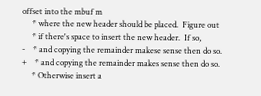offset into the mbuf m
     * where the new header should be placed.  Figure out
     * if there's space to insert the new header.  If so,
-    * and copying the remainder makese sense then do so.
+    * and copying the remainder makes sense then do so.
     * Otherwise insert a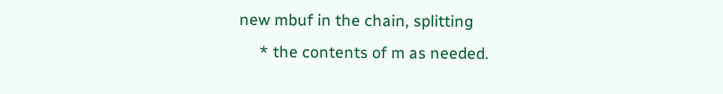new mbuf in the chain, splitting
     * the contents of m as needed.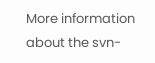More information about the svn-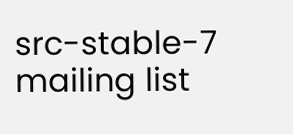src-stable-7 mailing list